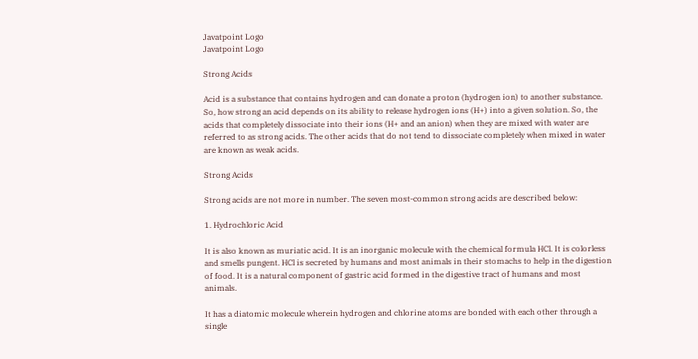Javatpoint Logo
Javatpoint Logo

Strong Acids

Acid is a substance that contains hydrogen and can donate a proton (hydrogen ion) to another substance. So, how strong an acid depends on its ability to release hydrogen ions (H+) into a given solution. So, the acids that completely dissociate into their ions (H+ and an anion) when they are mixed with water are referred to as strong acids. The other acids that do not tend to dissociate completely when mixed in water are known as weak acids.

Strong Acids

Strong acids are not more in number. The seven most-common strong acids are described below:

1. Hydrochloric Acid

It is also known as muriatic acid. It is an inorganic molecule with the chemical formula HCl. It is colorless and smells pungent. HCl is secreted by humans and most animals in their stomachs to help in the digestion of food. It is a natural component of gastric acid formed in the digestive tract of humans and most animals.

It has a diatomic molecule wherein hydrogen and chlorine atoms are bonded with each other through a single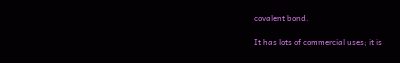covalent bond.

It has lots of commercial uses; it is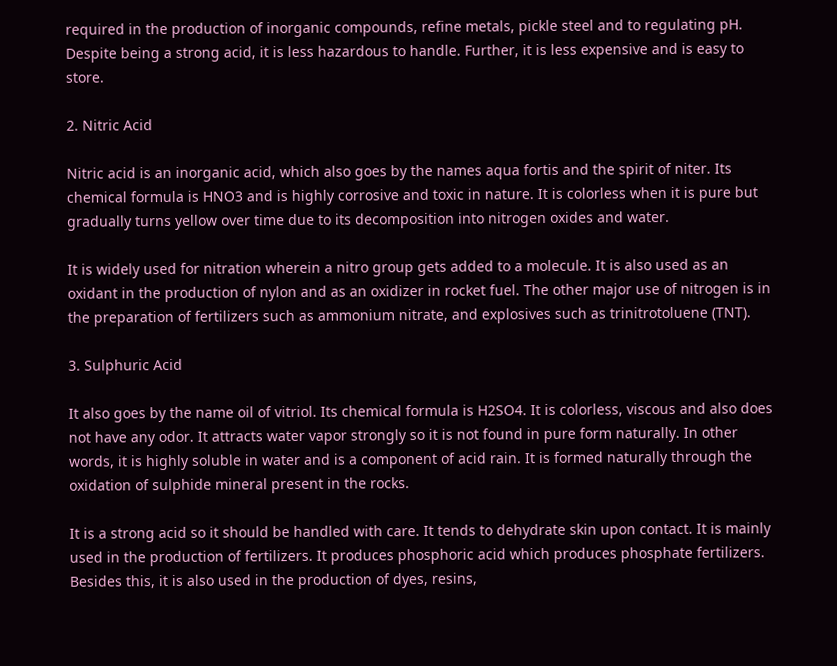required in the production of inorganic compounds, refine metals, pickle steel and to regulating pH. Despite being a strong acid, it is less hazardous to handle. Further, it is less expensive and is easy to store.

2. Nitric Acid

Nitric acid is an inorganic acid, which also goes by the names aqua fortis and the spirit of niter. Its chemical formula is HNO3 and is highly corrosive and toxic in nature. It is colorless when it is pure but gradually turns yellow over time due to its decomposition into nitrogen oxides and water.

It is widely used for nitration wherein a nitro group gets added to a molecule. It is also used as an oxidant in the production of nylon and as an oxidizer in rocket fuel. The other major use of nitrogen is in the preparation of fertilizers such as ammonium nitrate, and explosives such as trinitrotoluene (TNT).

3. Sulphuric Acid

It also goes by the name oil of vitriol. Its chemical formula is H2SO4. It is colorless, viscous and also does not have any odor. It attracts water vapor strongly so it is not found in pure form naturally. In other words, it is highly soluble in water and is a component of acid rain. It is formed naturally through the oxidation of sulphide mineral present in the rocks.

It is a strong acid so it should be handled with care. It tends to dehydrate skin upon contact. It is mainly used in the production of fertilizers. It produces phosphoric acid which produces phosphate fertilizers. Besides this, it is also used in the production of dyes, resins,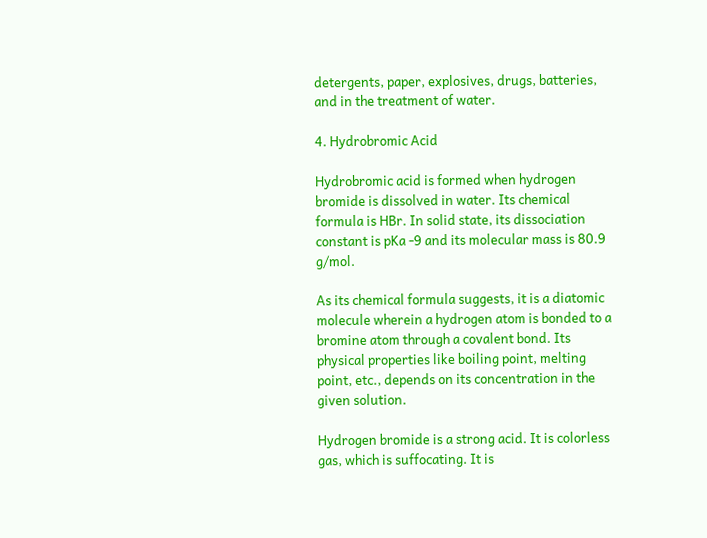detergents, paper, explosives, drugs, batteries, and in the treatment of water.

4. Hydrobromic Acid

Hydrobromic acid is formed when hydrogen bromide is dissolved in water. Its chemical formula is HBr. In solid state, its dissociation constant is pKa -9 and its molecular mass is 80.9 g/mol.

As its chemical formula suggests, it is a diatomic molecule wherein a hydrogen atom is bonded to a bromine atom through a covalent bond. Its physical properties like boiling point, melting point, etc., depends on its concentration in the given solution.

Hydrogen bromide is a strong acid. It is colorless gas, which is suffocating. It is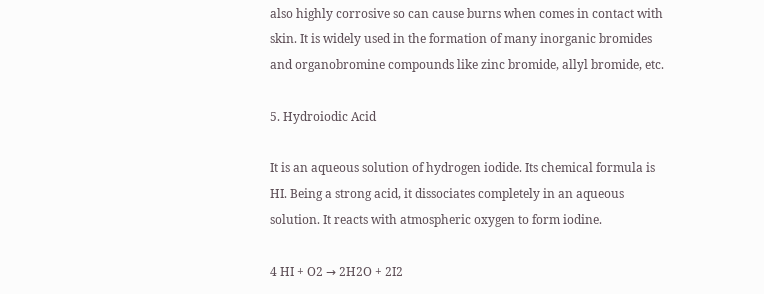also highly corrosive so can cause burns when comes in contact with skin. It is widely used in the formation of many inorganic bromides and organobromine compounds like zinc bromide, allyl bromide, etc.

5. Hydroiodic Acid

It is an aqueous solution of hydrogen iodide. Its chemical formula is HI. Being a strong acid, it dissociates completely in an aqueous solution. It reacts with atmospheric oxygen to form iodine.

4 HI + O2 → 2H2O + 2I2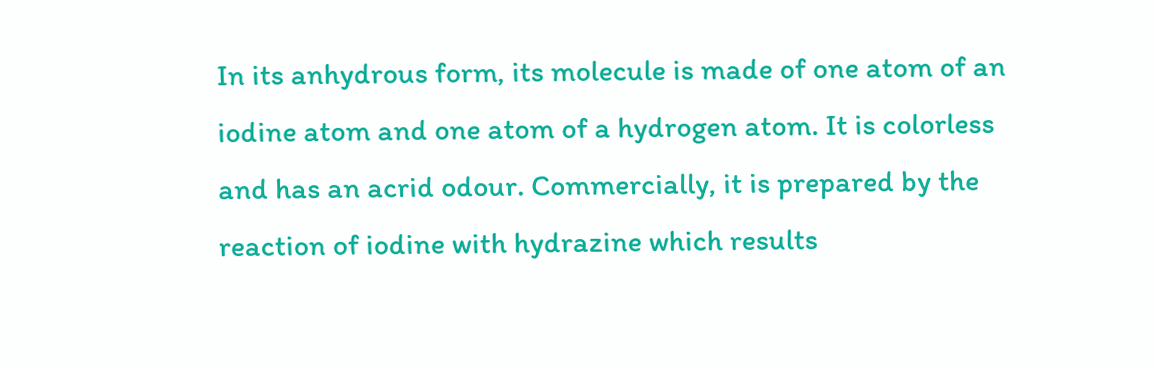In its anhydrous form, its molecule is made of one atom of an iodine atom and one atom of a hydrogen atom. It is colorless and has an acrid odour. Commercially, it is prepared by the reaction of iodine with hydrazine which results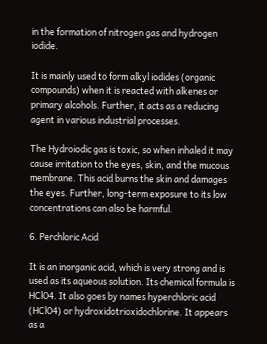in the formation of nitrogen gas and hydrogen iodide.

It is mainly used to form alkyl iodides (organic compounds) when it is reacted with alkenes or primary alcohols. Further, it acts as a reducing agent in various industrial processes.

The Hydroiodic gas is toxic, so when inhaled it may cause irritation to the eyes, skin, and the mucous membrane. This acid burns the skin and damages the eyes. Further, long-term exposure to its low concentrations can also be harmful.

6. Perchloric Acid

It is an inorganic acid, which is very strong and is used as its aqueous solution. Its chemical formula is HClO4. It also goes by names hyperchloric acid (HClO4) or hydroxidotrioxidochlorine. It appears as a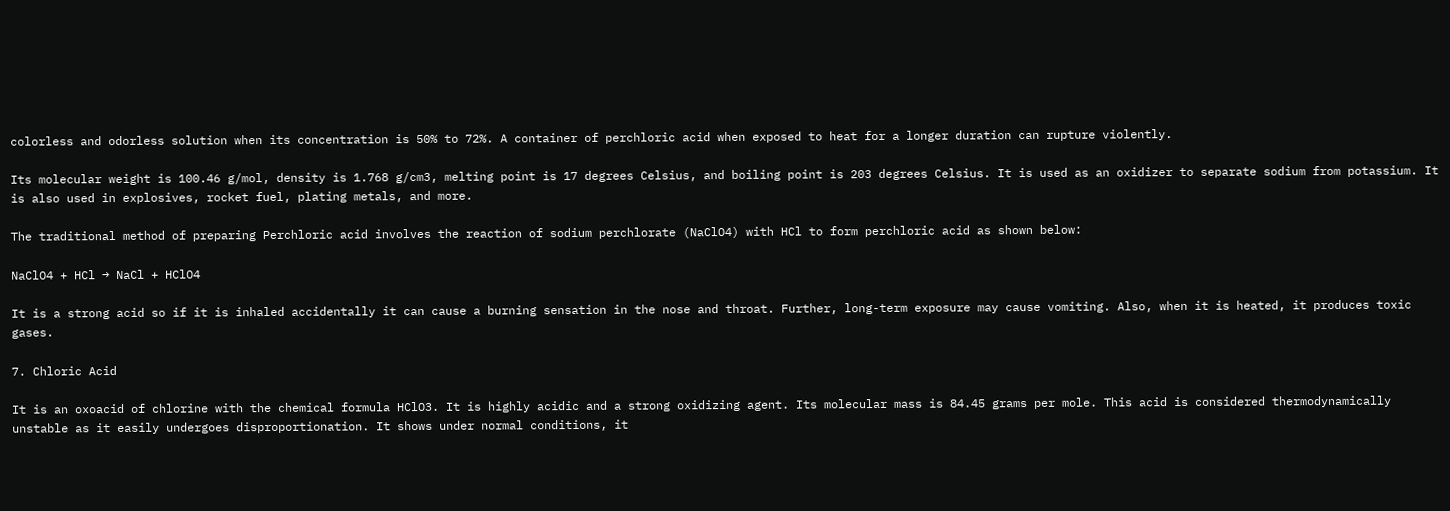colorless and odorless solution when its concentration is 50% to 72%. A container of perchloric acid when exposed to heat for a longer duration can rupture violently.

Its molecular weight is 100.46 g/mol, density is 1.768 g/cm3, melting point is 17 degrees Celsius, and boiling point is 203 degrees Celsius. It is used as an oxidizer to separate sodium from potassium. It is also used in explosives, rocket fuel, plating metals, and more.

The traditional method of preparing Perchloric acid involves the reaction of sodium perchlorate (NaClO4) with HCl to form perchloric acid as shown below:

NaClO4 + HCl → NaCl + HClO4

It is a strong acid so if it is inhaled accidentally it can cause a burning sensation in the nose and throat. Further, long-term exposure may cause vomiting. Also, when it is heated, it produces toxic gases.

7. Chloric Acid

It is an oxoacid of chlorine with the chemical formula HClO3. It is highly acidic and a strong oxidizing agent. Its molecular mass is 84.45 grams per mole. This acid is considered thermodynamically unstable as it easily undergoes disproportionation. It shows under normal conditions, it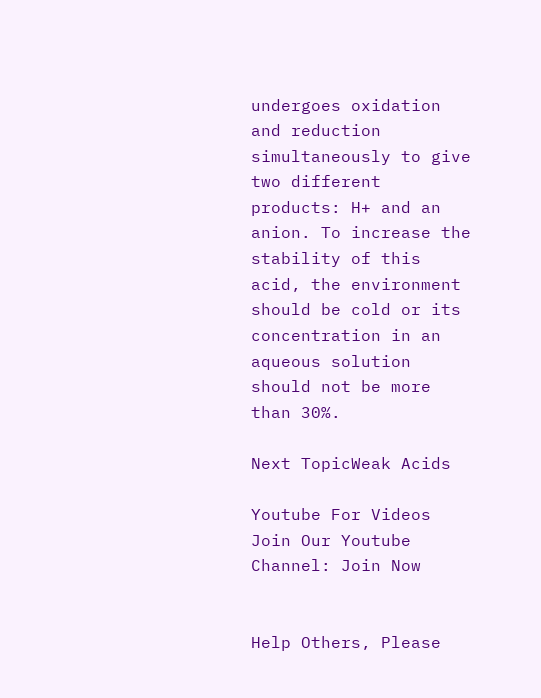undergoes oxidation and reduction simultaneously to give two different products: H+ and an anion. To increase the stability of this acid, the environment should be cold or its concentration in an aqueous solution should not be more than 30%.

Next TopicWeak Acids

Youtube For Videos Join Our Youtube Channel: Join Now


Help Others, Please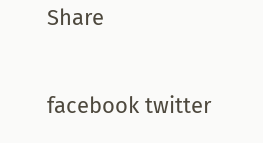Share

facebook twitter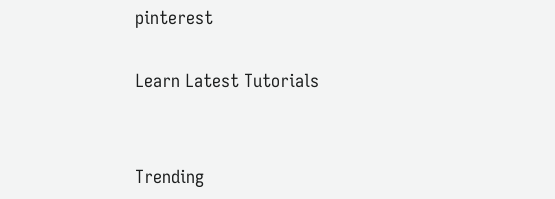pinterest

Learn Latest Tutorials


Trending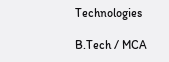Technologies

B.Tech / MCA